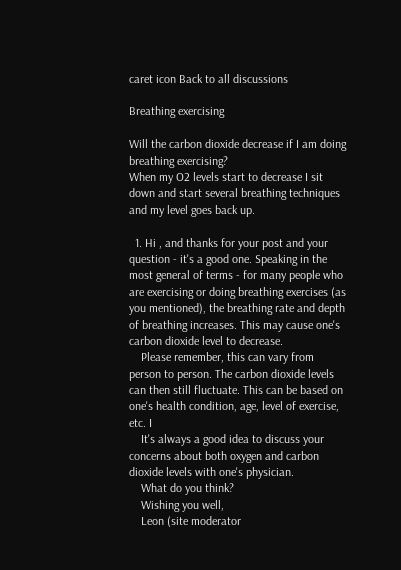caret icon Back to all discussions

Breathing exercising

Will the carbon dioxide decrease if I am doing breathing exercising?
When my O2 levels start to decrease I sit down and start several breathing techniques and my level goes back up.

  1. Hi , and thanks for your post and your question - it's a good one. Speaking in the most general of terms - for many people who are exercising or doing breathing exercises (as you mentioned), the breathing rate and depth of breathing increases. This may cause one's carbon dioxide level to decrease.
    Please remember, this can vary from person to person. The carbon dioxide levels can then still fluctuate. This can be based on one's health condition, age, level of exercise, etc. I
    It's always a good idea to discuss your concerns about both oxygen and carbon dioxide levels with one's physician.
    What do you think?
    Wishing you well,
    Leon (site moderator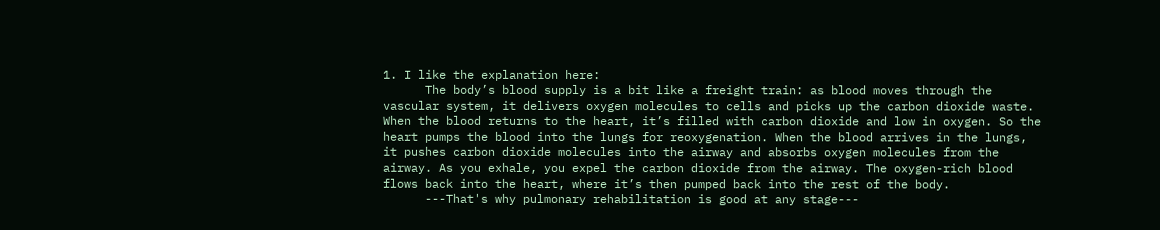1. I like the explanation here:
      The body’s blood supply is a bit like a freight train: as blood moves through the vascular system, it delivers oxygen molecules to cells and picks up the carbon dioxide waste. When the blood returns to the heart, it’s filled with carbon dioxide and low in oxygen. So the heart pumps the blood into the lungs for reoxygenation. When the blood arrives in the lungs, it pushes carbon dioxide molecules into the airway and absorbs oxygen molecules from the airway. As you exhale, you expel the carbon dioxide from the airway. The oxygen-rich blood flows back into the heart, where it’s then pumped back into the rest of the body.
      ---That's why pulmonary rehabilitation is good at any stage---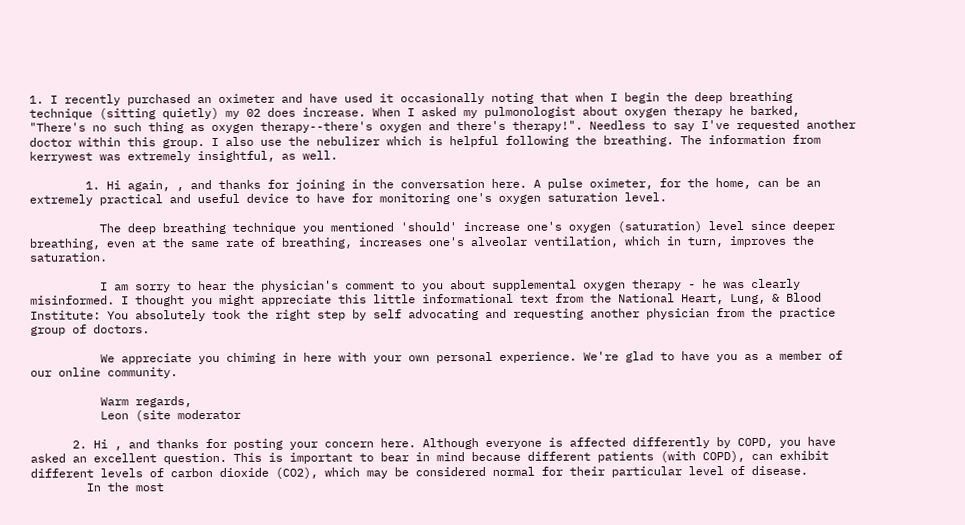1. I recently purchased an oximeter and have used it occasionally noting that when I begin the deep breathing technique (sitting quietly) my 02 does increase. When I asked my pulmonologist about oxygen therapy he barked, "There's no such thing as oxygen therapy--there's oxygen and there's therapy!". Needless to say I've requested another doctor within this group. I also use the nebulizer which is helpful following the breathing. The information from kerrywest was extremely insightful, as well.

        1. Hi again, , and thanks for joining in the conversation here. A pulse oximeter, for the home, can be an extremely practical and useful device to have for monitoring one's oxygen saturation level.

          The deep breathing technique you mentioned 'should' increase one's oxygen (saturation) level since deeper breathing, even at the same rate of breathing, increases one's alveolar ventilation, which in turn, improves the saturation.

          I am sorry to hear the physician's comment to you about supplemental oxygen therapy - he was clearly misinformed. I thought you might appreciate this little informational text from the National Heart, Lung, & Blood Institute: You absolutely took the right step by self advocating and requesting another physician from the practice group of doctors.

          We appreciate you chiming in here with your own personal experience. We're glad to have you as a member of our online community.

          Warm regards,
          Leon (site moderator

      2. Hi , and thanks for posting your concern here. Although everyone is affected differently by COPD, you have asked an excellent question. This is important to bear in mind because different patients (with COPD), can exhibit different levels of carbon dioxide (CO2), which may be considered normal for their particular level of disease.
        In the most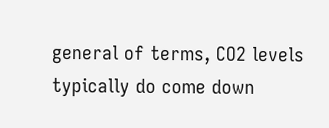general of terms, CO2 levels typically do come down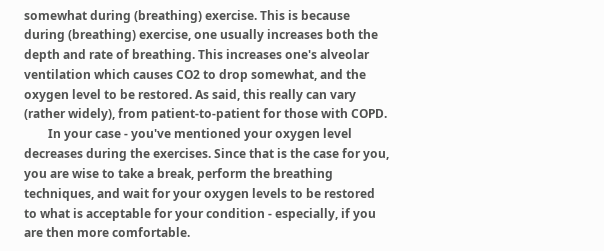somewhat during (breathing) exercise. This is because during (breathing) exercise, one usually increases both the depth and rate of breathing. This increases one's alveolar ventilation which causes CO2 to drop somewhat, and the oxygen level to be restored. As said, this really can vary (rather widely), from patient-to-patient for those with COPD.
        In your case - you've mentioned your oxygen level decreases during the exercises. Since that is the case for you, you are wise to take a break, perform the breathing techniques, and wait for your oxygen levels to be restored to what is acceptable for your condition - especially, if you are then more comfortable.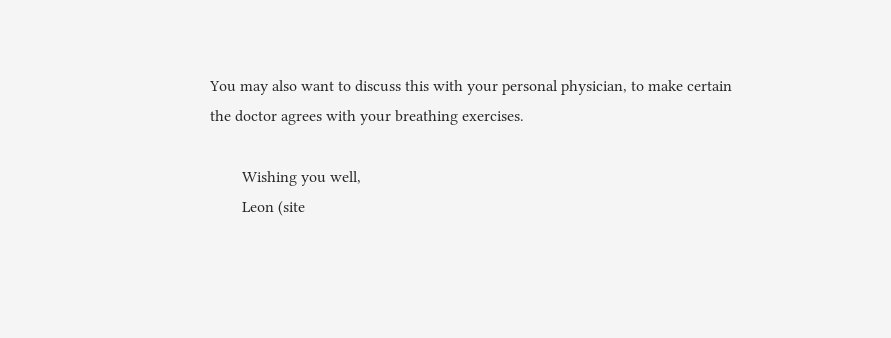You may also want to discuss this with your personal physician, to make certain the doctor agrees with your breathing exercises.

        Wishing you well,
        Leon (site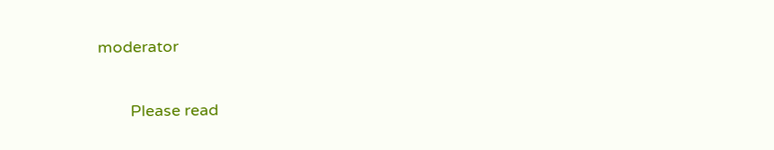moderator

        Please read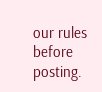our rules before posting.